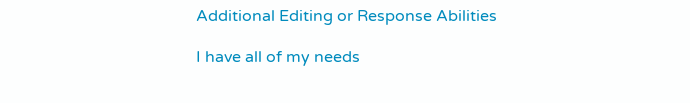Additional Editing or Response Abilities

I have all of my needs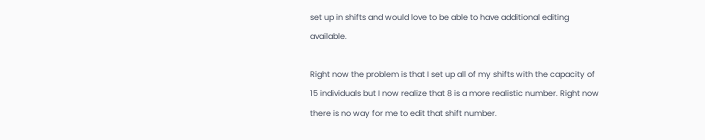set up in shifts and would love to be able to have additional editing available.

Right now the problem is that I set up all of my shifts with the capacity of 15 individuals but I now realize that 8 is a more realistic number. Right now there is no way for me to edit that shift number.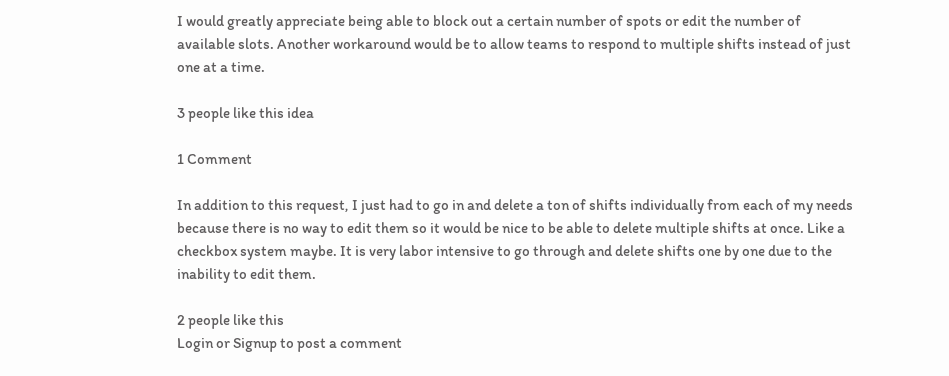I would greatly appreciate being able to block out a certain number of spots or edit the number of available slots. Another workaround would be to allow teams to respond to multiple shifts instead of just one at a time.

3 people like this idea

1 Comment

In addition to this request, I just had to go in and delete a ton of shifts individually from each of my needs because there is no way to edit them so it would be nice to be able to delete multiple shifts at once. Like a checkbox system maybe. It is very labor intensive to go through and delete shifts one by one due to the inability to edit them.

2 people like this
Login or Signup to post a comment